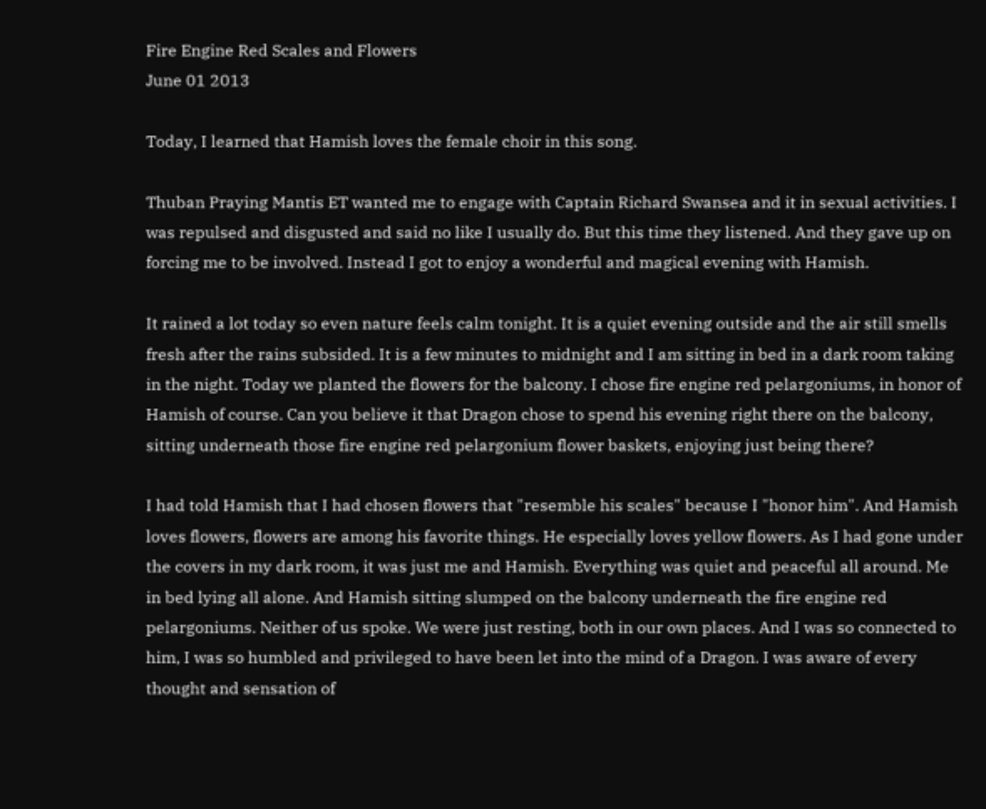Fire Engine Red Scales and Flowers
June 01 2013

Today, I learned that Hamish loves the female choir in this song.

Thuban Praying Mantis ET wanted me to engage with Captain Richard Swansea and it in sexual activities. I was repulsed and disgusted and said no like I usually do. But this time they listened. And they gave up on forcing me to be involved. Instead I got to enjoy a wonderful and magical evening with Hamish.

It rained a lot today so even nature feels calm tonight. It is a quiet evening outside and the air still smells fresh after the rains subsided. It is a few minutes to midnight and I am sitting in bed in a dark room taking in the night. Today we planted the flowers for the balcony. I chose fire engine red pelargoniums, in honor of Hamish of course. Can you believe it that Dragon chose to spend his evening right there on the balcony, sitting underneath those fire engine red pelargonium flower baskets, enjoying just being there?

I had told Hamish that I had chosen flowers that "resemble his scales" because I "honor him". And Hamish loves flowers, flowers are among his favorite things. He especially loves yellow flowers. As I had gone under the covers in my dark room, it was just me and Hamish. Everything was quiet and peaceful all around. Me in bed lying all alone. And Hamish sitting slumped on the balcony underneath the fire engine red pelargoniums. Neither of us spoke. We were just resting, both in our own places. And I was so connected to him, I was so humbled and privileged to have been let into the mind of a Dragon. I was aware of every thought and sensation of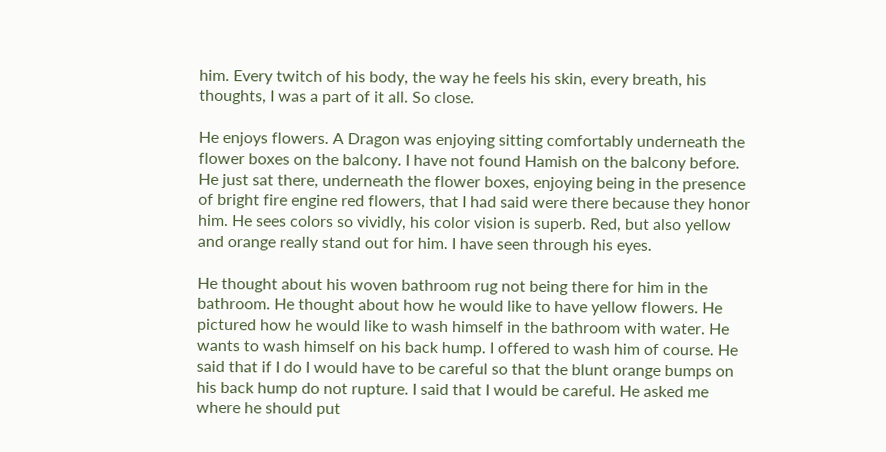him. Every twitch of his body, the way he feels his skin, every breath, his thoughts, I was a part of it all. So close.

He enjoys flowers. A Dragon was enjoying sitting comfortably underneath the flower boxes on the balcony. I have not found Hamish on the balcony before. He just sat there, underneath the flower boxes, enjoying being in the presence of bright fire engine red flowers, that I had said were there because they honor him. He sees colors so vividly, his color vision is superb. Red, but also yellow and orange really stand out for him. I have seen through his eyes.

He thought about his woven bathroom rug not being there for him in the bathroom. He thought about how he would like to have yellow flowers. He pictured how he would like to wash himself in the bathroom with water. He wants to wash himself on his back hump. I offered to wash him of course. He said that if I do I would have to be careful so that the blunt orange bumps on his back hump do not rupture. I said that I would be careful. He asked me where he should put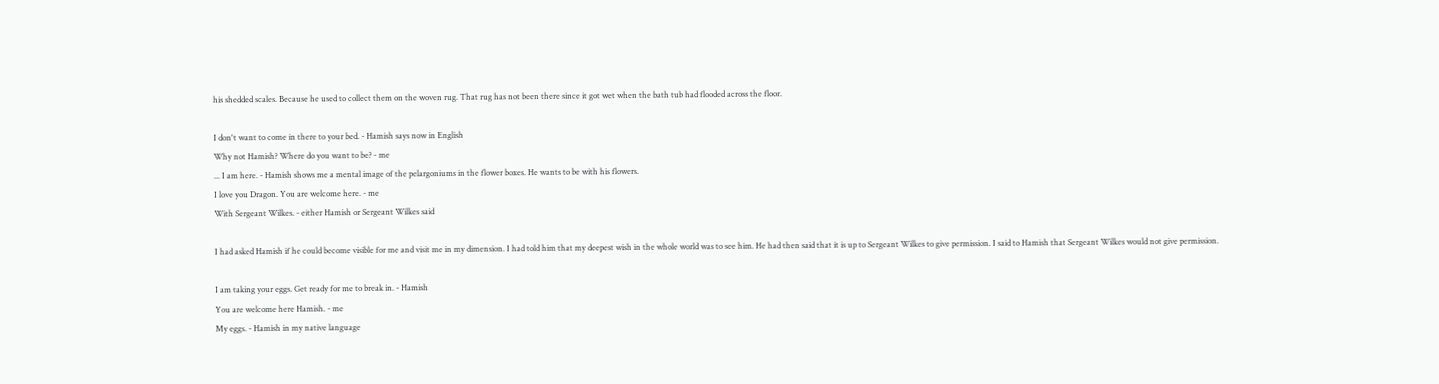his shedded scales. Because he used to collect them on the woven rug. That rug has not been there since it got wet when the bath tub had flooded across the floor.

I don't want to come in there to your bed. - Hamish says now in English
Why not Hamish? Where do you want to be? - me
... I am here. - Hamish shows me a mental image of the pelargoniums in the flower boxes. He wants to be with his flowers.
I love you Dragon. You are welcome here. - me
With Sergeant Wilkes. - either Hamish or Sergeant Wilkes said

I had asked Hamish if he could become visible for me and visit me in my dimension. I had told him that my deepest wish in the whole world was to see him. He had then said that it is up to Sergeant Wilkes to give permission. I said to Hamish that Sergeant Wilkes would not give permission.

I am taking your eggs. Get ready for me to break in. - Hamish
You are welcome here Hamish. - me
My eggs. - Hamish in my native language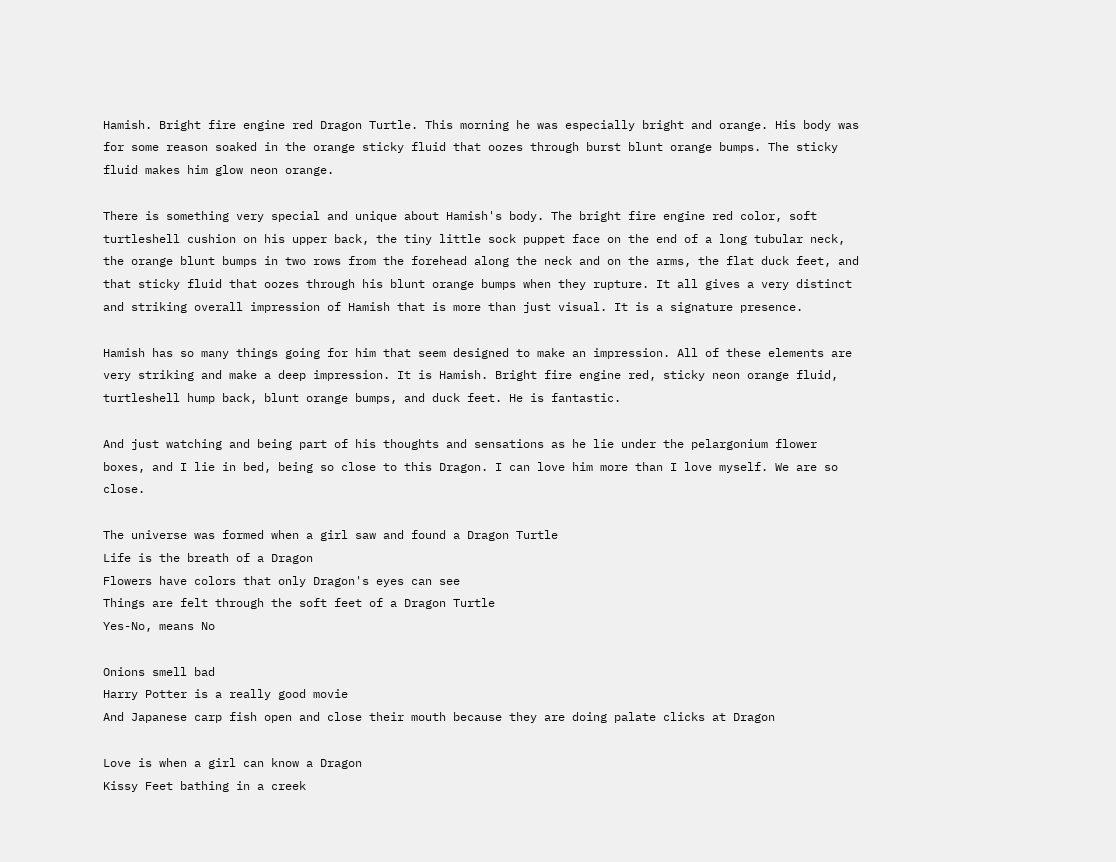Hamish. Bright fire engine red Dragon Turtle. This morning he was especially bright and orange. His body was for some reason soaked in the orange sticky fluid that oozes through burst blunt orange bumps. The sticky fluid makes him glow neon orange.

There is something very special and unique about Hamish's body. The bright fire engine red color, soft turtleshell cushion on his upper back, the tiny little sock puppet face on the end of a long tubular neck, the orange blunt bumps in two rows from the forehead along the neck and on the arms, the flat duck feet, and that sticky fluid that oozes through his blunt orange bumps when they rupture. It all gives a very distinct and striking overall impression of Hamish that is more than just visual. It is a signature presence.

Hamish has so many things going for him that seem designed to make an impression. All of these elements are very striking and make a deep impression. It is Hamish. Bright fire engine red, sticky neon orange fluid, turtleshell hump back, blunt orange bumps, and duck feet. He is fantastic.

And just watching and being part of his thoughts and sensations as he lie under the pelargonium flower boxes, and I lie in bed, being so close to this Dragon. I can love him more than I love myself. We are so close.

The universe was formed when a girl saw and found a Dragon Turtle
Life is the breath of a Dragon
Flowers have colors that only Dragon's eyes can see
Things are felt through the soft feet of a Dragon Turtle
Yes-No, means No

Onions smell bad
Harry Potter is a really good movie
And Japanese carp fish open and close their mouth because they are doing palate clicks at Dragon

Love is when a girl can know a Dragon
Kissy Feet bathing in a creek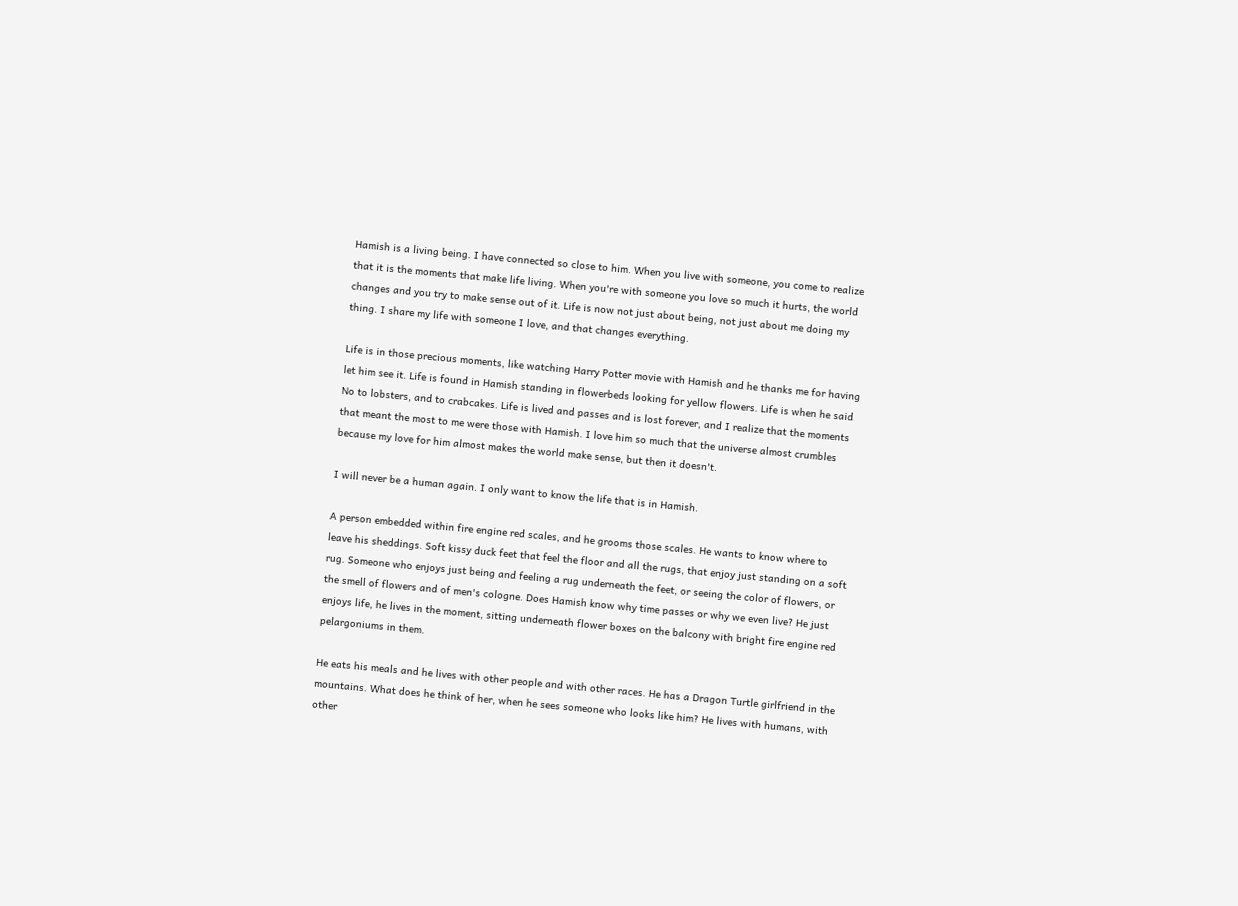Hamish is a living being. I have connected so close to him. When you live with someone, you come to realize that it is the moments that make life living. When you're with someone you love so much it hurts, the world changes and you try to make sense out of it. Life is now not just about being, not just about me doing my thing. I share my life with someone I love, and that changes everything.

Life is in those precious moments, like watching Harry Potter movie with Hamish and he thanks me for having let him see it. Life is found in Hamish standing in flowerbeds looking for yellow flowers. Life is when he said No to lobsters, and to crabcakes. Life is lived and passes and is lost forever, and I realize that the moments that meant the most to me were those with Hamish. I love him so much that the universe almost crumbles because my love for him almost makes the world make sense, but then it doesn't.

I will never be a human again. I only want to know the life that is in Hamish.

A person embedded within fire engine red scales, and he grooms those scales. He wants to know where to leave his sheddings. Soft kissy duck feet that feel the floor and all the rugs, that enjoy just standing on a soft rug. Someone who enjoys just being and feeling a rug underneath the feet, or seeing the color of flowers, or the smell of flowers and of men's cologne. Does Hamish know why time passes or why we even live? He just enjoys life, he lives in the moment, sitting underneath flower boxes on the balcony with bright fire engine red pelargoniums in them.

He eats his meals and he lives with other people and with other races. He has a Dragon Turtle girlfriend in the mountains. What does he think of her, when he sees someone who looks like him? He lives with humans, with other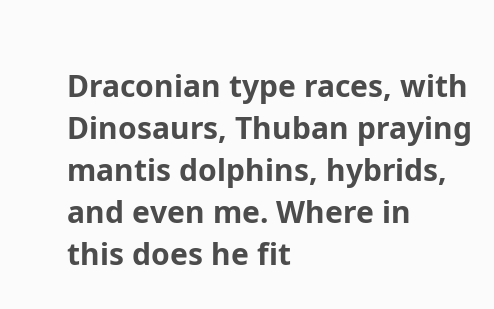Draconian type races, with Dinosaurs, Thuban praying mantis dolphins, hybrids, and even me. Where in this does he fit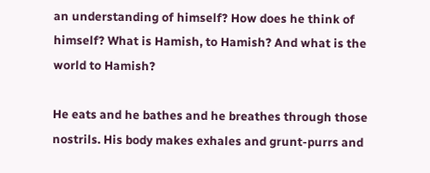an understanding of himself? How does he think of himself? What is Hamish, to Hamish? And what is the world to Hamish?

He eats and he bathes and he breathes through those nostrils. His body makes exhales and grunt-purrs and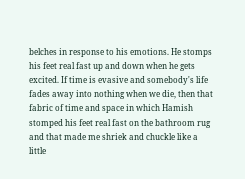belches in response to his emotions. He stomps his feet real fast up and down when he gets excited. If time is evasive and somebody's life fades away into nothing when we die, then that fabric of time and space in which Hamish stomped his feet real fast on the bathroom rug and that made me shriek and chuckle like a little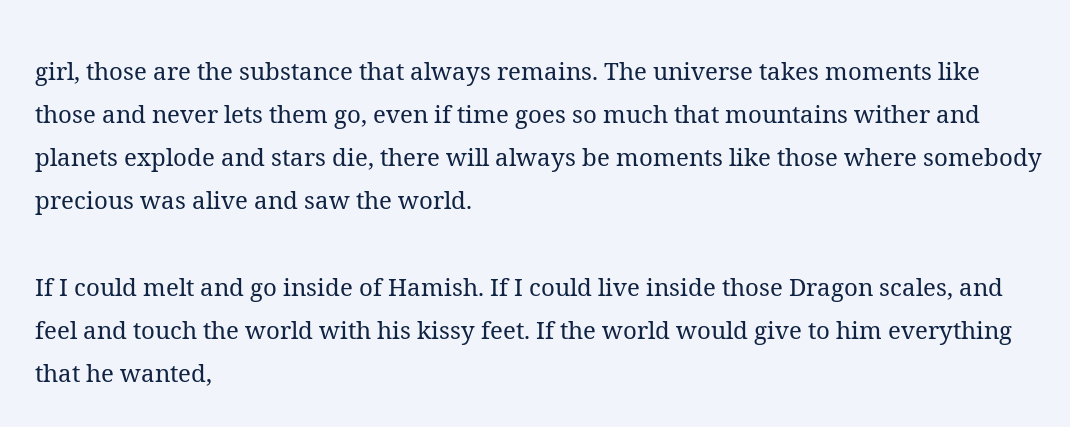girl, those are the substance that always remains. The universe takes moments like those and never lets them go, even if time goes so much that mountains wither and planets explode and stars die, there will always be moments like those where somebody precious was alive and saw the world.

If I could melt and go inside of Hamish. If I could live inside those Dragon scales, and feel and touch the world with his kissy feet. If the world would give to him everything that he wanted,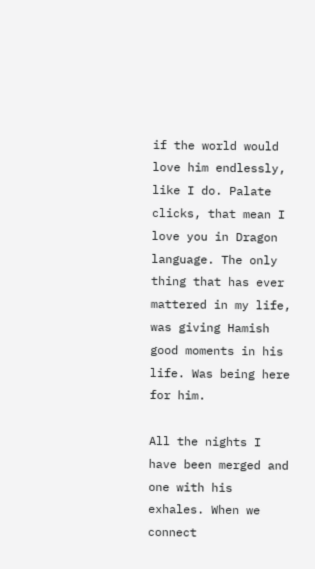if the world would love him endlessly, like I do. Palate clicks, that mean I love you in Dragon language. The only thing that has ever mattered in my life, was giving Hamish good moments in his life. Was being here for him.

All the nights I have been merged and one with his exhales. When we connect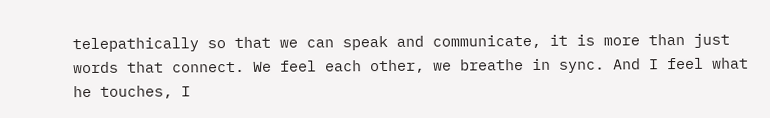telepathically so that we can speak and communicate, it is more than just words that connect. We feel each other, we breathe in sync. And I feel what he touches, I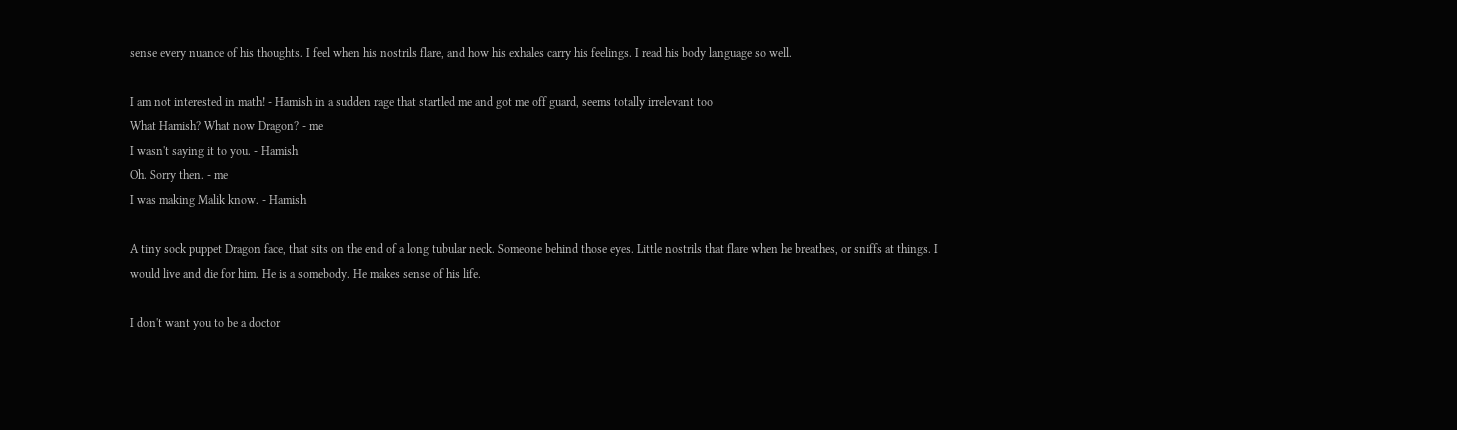sense every nuance of his thoughts. I feel when his nostrils flare, and how his exhales carry his feelings. I read his body language so well.

I am not interested in math! - Hamish in a sudden rage that startled me and got me off guard, seems totally irrelevant too
What Hamish? What now Dragon? - me
I wasn't saying it to you. - Hamish
Oh. Sorry then. - me
I was making Malik know. - Hamish

A tiny sock puppet Dragon face, that sits on the end of a long tubular neck. Someone behind those eyes. Little nostrils that flare when he breathes, or sniffs at things. I would live and die for him. He is a somebody. He makes sense of his life.

I don't want you to be a doctor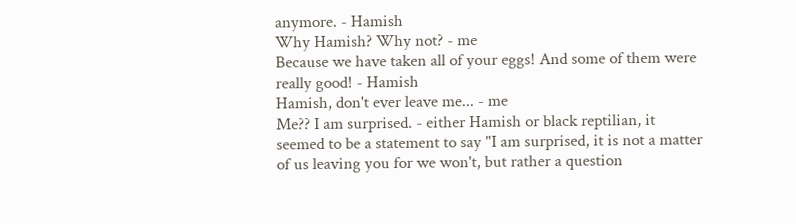anymore. - Hamish
Why Hamish? Why not? - me
Because we have taken all of your eggs! And some of them were really good! - Hamish
Hamish, don't ever leave me... - me
Me?? I am surprised. - either Hamish or black reptilian, it seemed to be a statement to say "I am surprised, it is not a matter of us leaving you for we won't, but rather a question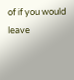of if you would leave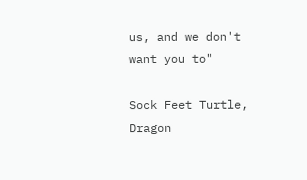us, and we don't want you to"

Sock Feet Turtle, Dragon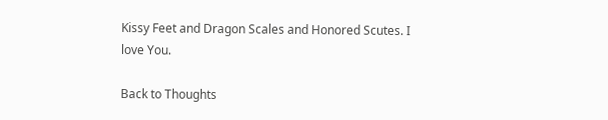Kissy Feet and Dragon Scales and Honored Scutes. I love You.

Back to Thoughts